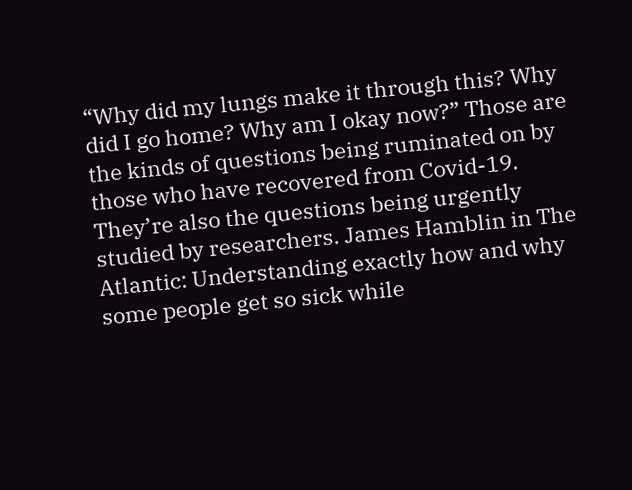“Why did my lungs make it through this? Why did I go home? Why am I okay now?” Those are the kinds of questions being ruminated on by those who have recovered from Covid-19. They’re also the questions being urgently studied by researchers. James Hamblin in The Atlantic: Understanding exactly how and why some people get so sick while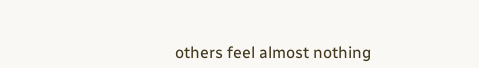others feel almost nothing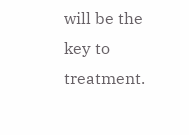will be the key to treatment.